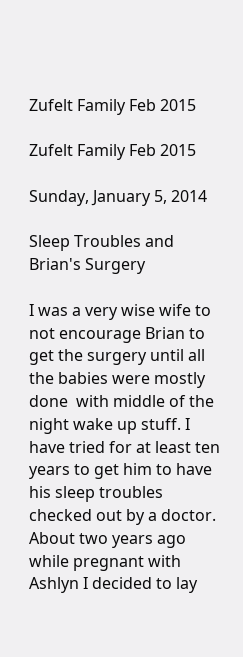Zufelt Family Feb 2015

Zufelt Family Feb 2015

Sunday, January 5, 2014

Sleep Troubles and Brian's Surgery

I was a very wise wife to not encourage Brian to get the surgery until all the babies were mostly done  with middle of the night wake up stuff. I have tried for at least ten years to get him to have his sleep troubles checked out by a doctor. About two years ago while pregnant with Ashlyn I decided to lay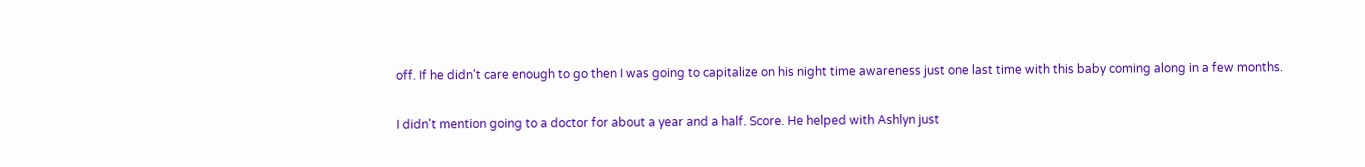off. If he didn't care enough to go then I was going to capitalize on his night time awareness just one last time with this baby coming along in a few months.

I didn't mention going to a doctor for about a year and a half. Score. He helped with Ashlyn just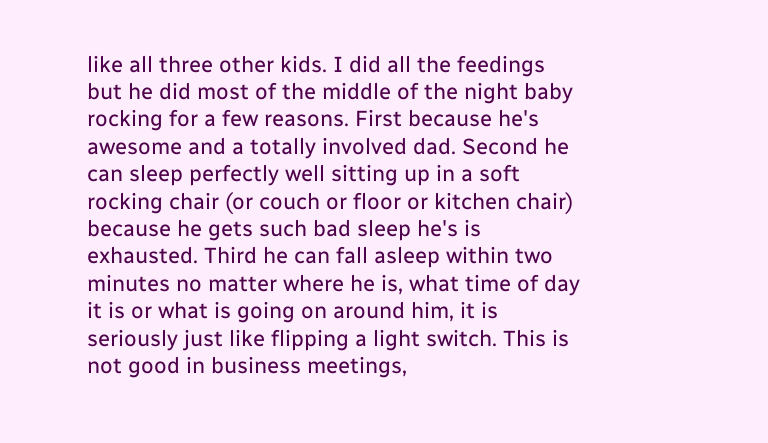like all three other kids. I did all the feedings but he did most of the middle of the night baby rocking for a few reasons. First because he's awesome and a totally involved dad. Second he can sleep perfectly well sitting up in a soft rocking chair (or couch or floor or kitchen chair) because he gets such bad sleep he's is exhausted. Third he can fall asleep within two minutes no matter where he is, what time of day it is or what is going on around him, it is seriously just like flipping a light switch. This is not good in business meetings,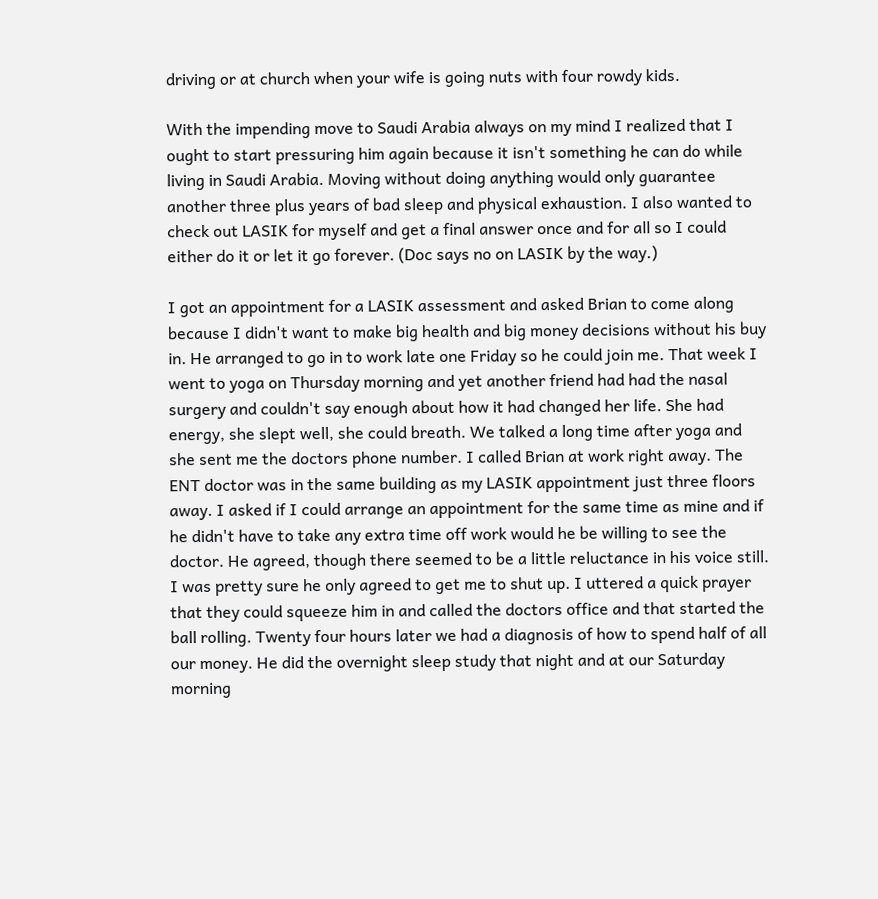driving or at church when your wife is going nuts with four rowdy kids.

With the impending move to Saudi Arabia always on my mind I realized that I ought to start pressuring him again because it isn't something he can do while living in Saudi Arabia. Moving without doing anything would only guarantee another three plus years of bad sleep and physical exhaustion. I also wanted to check out LASIK for myself and get a final answer once and for all so I could either do it or let it go forever. (Doc says no on LASIK by the way.)

I got an appointment for a LASIK assessment and asked Brian to come along because I didn't want to make big health and big money decisions without his buy in. He arranged to go in to work late one Friday so he could join me. That week I went to yoga on Thursday morning and yet another friend had had the nasal surgery and couldn't say enough about how it had changed her life. She had energy, she slept well, she could breath. We talked a long time after yoga and she sent me the doctors phone number. I called Brian at work right away. The ENT doctor was in the same building as my LASIK appointment just three floors away. I asked if I could arrange an appointment for the same time as mine and if he didn't have to take any extra time off work would he be willing to see the doctor. He agreed, though there seemed to be a little reluctance in his voice still. I was pretty sure he only agreed to get me to shut up. I uttered a quick prayer that they could squeeze him in and called the doctors office and that started the ball rolling. Twenty four hours later we had a diagnosis of how to spend half of all our money. He did the overnight sleep study that night and at our Saturday morning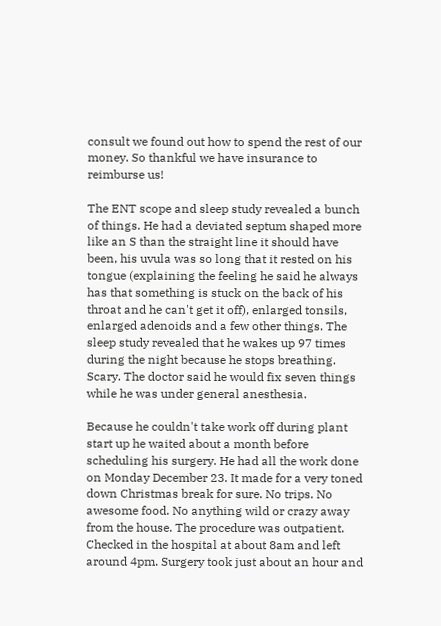consult we found out how to spend the rest of our money. So thankful we have insurance to reimburse us!

The ENT scope and sleep study revealed a bunch of things. He had a deviated septum shaped more like an S than the straight line it should have been, his uvula was so long that it rested on his tongue (explaining the feeling he said he always has that something is stuck on the back of his throat and he can't get it off), enlarged tonsils, enlarged adenoids and a few other things. The sleep study revealed that he wakes up 97 times during the night because he stops breathing. Scary. The doctor said he would fix seven things while he was under general anesthesia.

Because he couldn't take work off during plant start up he waited about a month before scheduling his surgery. He had all the work done on Monday December 23. It made for a very toned down Christmas break for sure. No trips. No awesome food. No anything wild or crazy away from the house. The procedure was outpatient. Checked in the hospital at about 8am and left around 4pm. Surgery took just about an hour and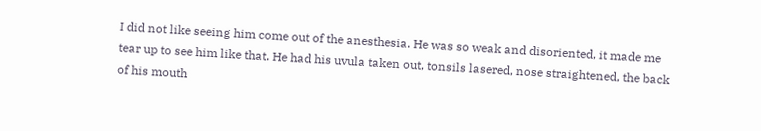I did not like seeing him come out of the anesthesia. He was so weak and disoriented, it made me tear up to see him like that. He had his uvula taken out, tonsils lasered, nose straightened, the back of his mouth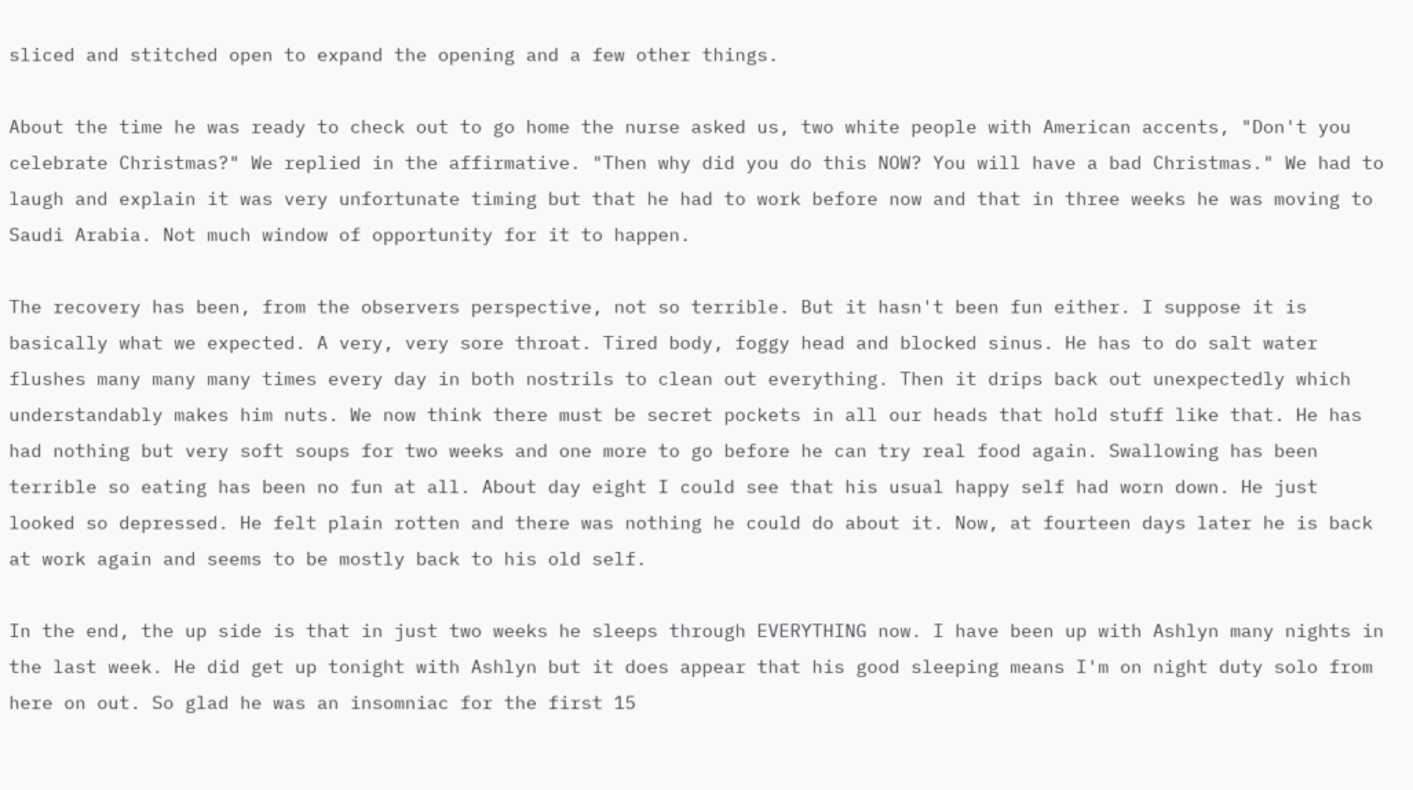sliced and stitched open to expand the opening and a few other things.

About the time he was ready to check out to go home the nurse asked us, two white people with American accents, "Don't you celebrate Christmas?" We replied in the affirmative. "Then why did you do this NOW? You will have a bad Christmas." We had to laugh and explain it was very unfortunate timing but that he had to work before now and that in three weeks he was moving to Saudi Arabia. Not much window of opportunity for it to happen.

The recovery has been, from the observers perspective, not so terrible. But it hasn't been fun either. I suppose it is basically what we expected. A very, very sore throat. Tired body, foggy head and blocked sinus. He has to do salt water flushes many many many times every day in both nostrils to clean out everything. Then it drips back out unexpectedly which understandably makes him nuts. We now think there must be secret pockets in all our heads that hold stuff like that. He has had nothing but very soft soups for two weeks and one more to go before he can try real food again. Swallowing has been terrible so eating has been no fun at all. About day eight I could see that his usual happy self had worn down. He just looked so depressed. He felt plain rotten and there was nothing he could do about it. Now, at fourteen days later he is back at work again and seems to be mostly back to his old self.

In the end, the up side is that in just two weeks he sleeps through EVERYTHING now. I have been up with Ashlyn many nights in the last week. He did get up tonight with Ashlyn but it does appear that his good sleeping means I'm on night duty solo from here on out. So glad he was an insomniac for the first 15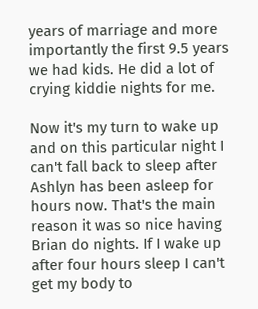years of marriage and more importantly the first 9.5 years we had kids. He did a lot of crying kiddie nights for me.

Now it's my turn to wake up and on this particular night I can't fall back to sleep after Ashlyn has been asleep for hours now. That's the main reason it was so nice having Brian do nights. If I wake up after four hours sleep I can't get my body to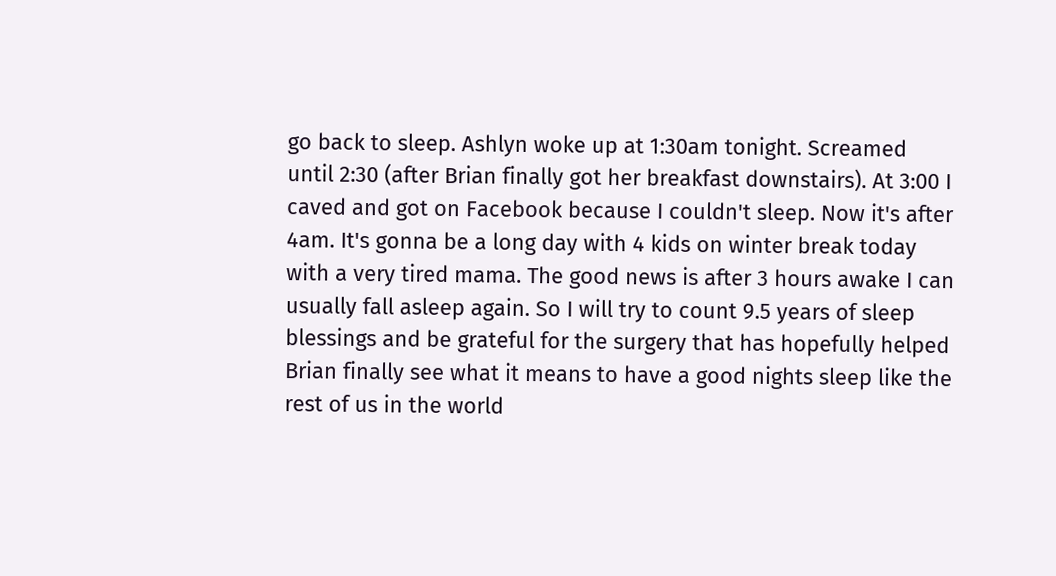go back to sleep. Ashlyn woke up at 1:30am tonight. Screamed until 2:30 (after Brian finally got her breakfast downstairs). At 3:00 I caved and got on Facebook because I couldn't sleep. Now it's after 4am. It's gonna be a long day with 4 kids on winter break today with a very tired mama. The good news is after 3 hours awake I can usually fall asleep again. So I will try to count 9.5 years of sleep blessings and be grateful for the surgery that has hopefully helped Brian finally see what it means to have a good nights sleep like the rest of us in the world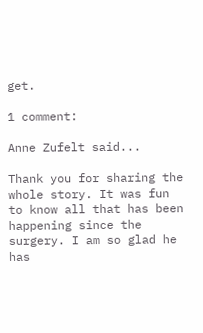get.

1 comment:

Anne Zufelt said...

Thank you for sharing the whole story. It was fun to know all that has been happening since the surgery. I am so glad he has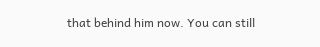that behind him now. You can still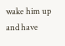wake him up and have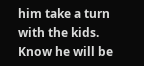him take a turn with the kids. Know he will be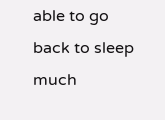able to go back to sleep much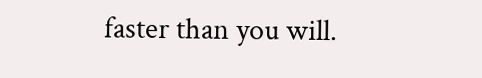faster than you will.